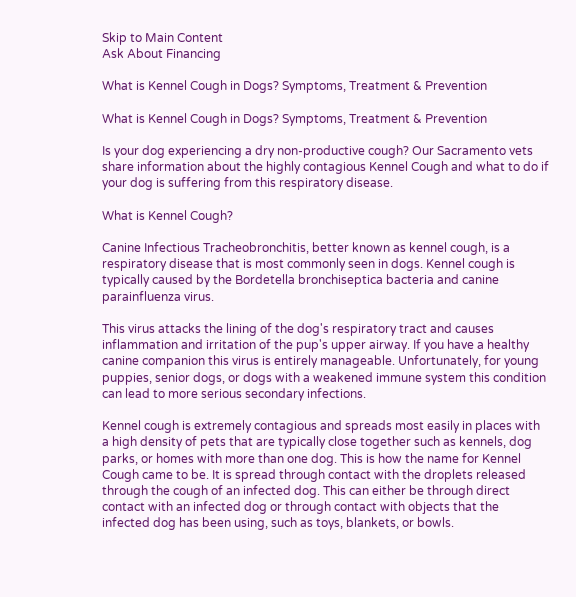Skip to Main Content
Ask About Financing

What is Kennel Cough in Dogs? Symptoms, Treatment & Prevention

What is Kennel Cough in Dogs? Symptoms, Treatment & Prevention

Is your dog experiencing a dry non-productive cough? Our Sacramento vets share information about the highly contagious Kennel Cough and what to do if your dog is suffering from this respiratory disease.

What is Kennel Cough?

Canine Infectious Tracheobronchitis, better known as kennel cough, is a respiratory disease that is most commonly seen in dogs. Kennel cough is typically caused by the Bordetella bronchiseptica bacteria and canine parainfluenza virus.

This virus attacks the lining of the dog's respiratory tract and causes inflammation and irritation of the pup's upper airway. If you have a healthy canine companion this virus is entirely manageable. Unfortunately, for young puppies, senior dogs, or dogs with a weakened immune system this condition can lead to more serious secondary infections.

Kennel cough is extremely contagious and spreads most easily in places with a high density of pets that are typically close together such as kennels, dog parks, or homes with more than one dog. This is how the name for Kennel Cough came to be. It is spread through contact with the droplets released through the cough of an infected dog. This can either be through direct contact with an infected dog or through contact with objects that the infected dog has been using, such as toys, blankets, or bowls.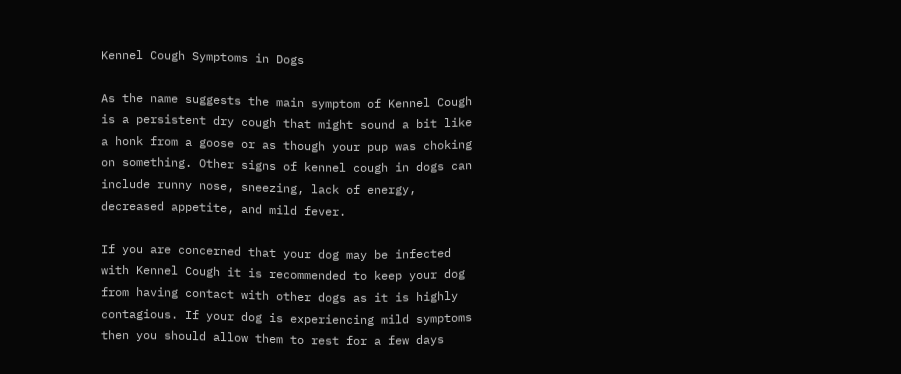Kennel Cough Symptoms in Dogs

As the name suggests the main symptom of Kennel Cough is a persistent dry cough that might sound a bit like a honk from a goose or as though your pup was choking on something. Other signs of kennel cough in dogs can include runny nose, sneezing, lack of energy, decreased appetite, and mild fever.

If you are concerned that your dog may be infected with Kennel Cough it is recommended to keep your dog from having contact with other dogs as it is highly contagious. If your dog is experiencing mild symptoms then you should allow them to rest for a few days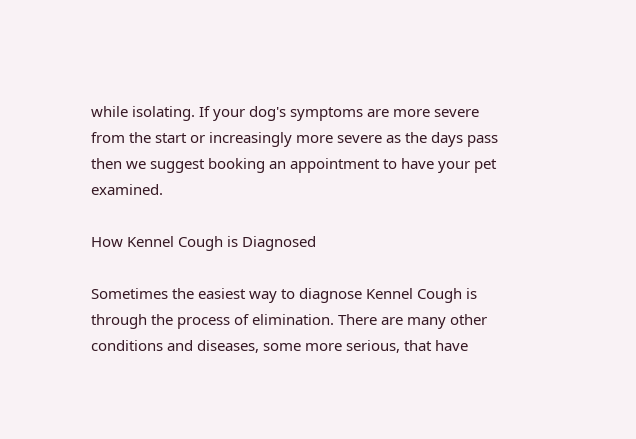while isolating. If your dog's symptoms are more severe from the start or increasingly more severe as the days pass then we suggest booking an appointment to have your pet examined.

How Kennel Cough is Diagnosed

Sometimes the easiest way to diagnose Kennel Cough is through the process of elimination. There are many other conditions and diseases, some more serious, that have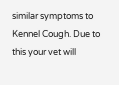similar symptoms to Kennel Cough. Due to this your vet will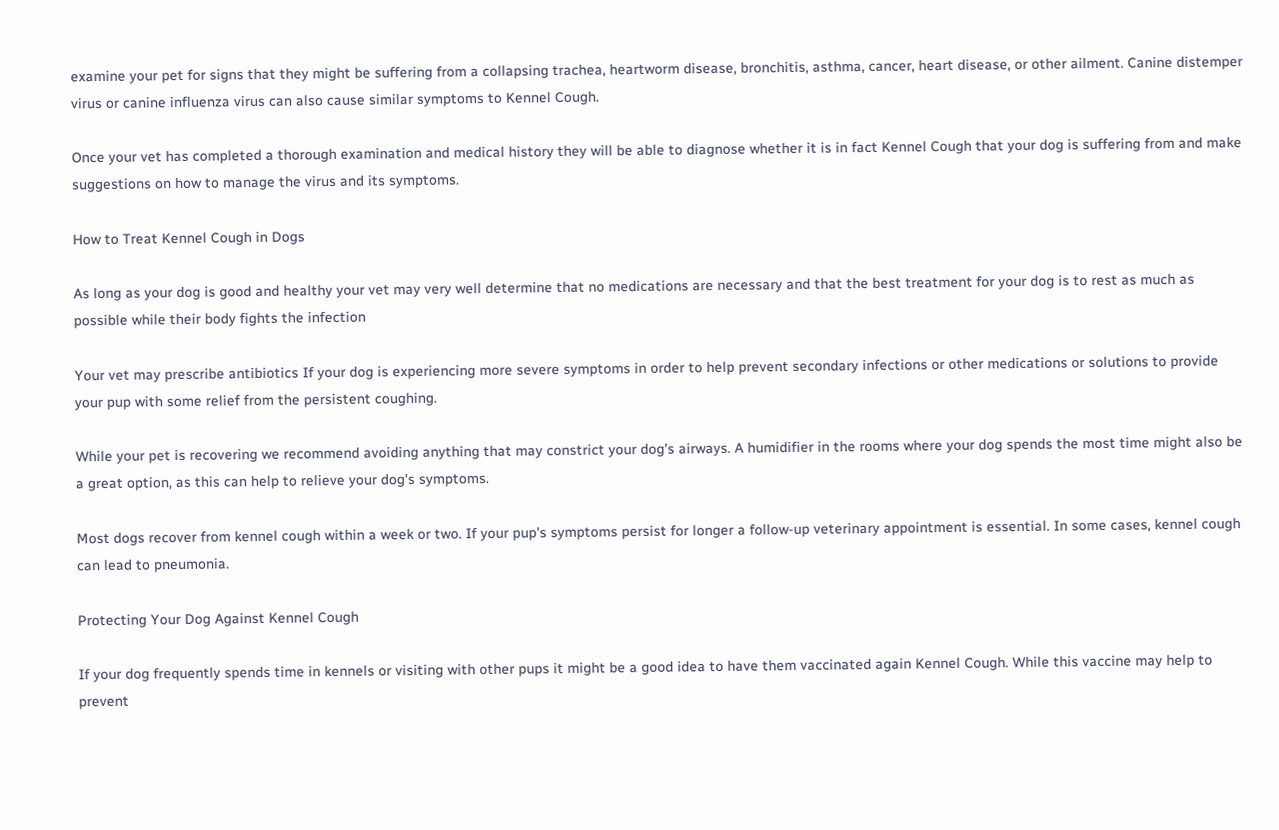examine your pet for signs that they might be suffering from a collapsing trachea, heartworm disease, bronchitis, asthma, cancer, heart disease, or other ailment. Canine distemper virus or canine influenza virus can also cause similar symptoms to Kennel Cough.

Once your vet has completed a thorough examination and medical history they will be able to diagnose whether it is in fact Kennel Cough that your dog is suffering from and make suggestions on how to manage the virus and its symptoms.

How to Treat Kennel Cough in Dogs

As long as your dog is good and healthy your vet may very well determine that no medications are necessary and that the best treatment for your dog is to rest as much as possible while their body fights the infection

Your vet may prescribe antibiotics If your dog is experiencing more severe symptoms in order to help prevent secondary infections or other medications or solutions to provide your pup with some relief from the persistent coughing.

While your pet is recovering we recommend avoiding anything that may constrict your dog's airways. A humidifier in the rooms where your dog spends the most time might also be a great option, as this can help to relieve your dog's symptoms.

Most dogs recover from kennel cough within a week or two. If your pup's symptoms persist for longer a follow-up veterinary appointment is essential. In some cases, kennel cough can lead to pneumonia.

Protecting Your Dog Against Kennel Cough

If your dog frequently spends time in kennels or visiting with other pups it might be a good idea to have them vaccinated again Kennel Cough. While this vaccine may help to prevent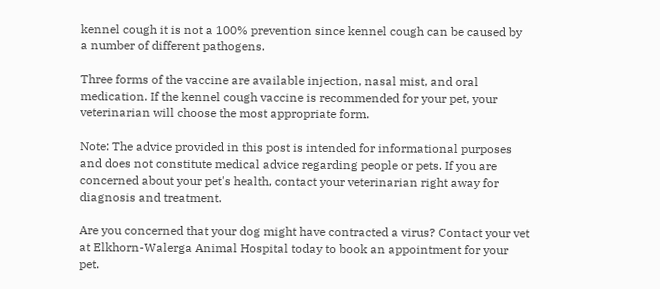kennel cough it is not a 100% prevention since kennel cough can be caused by a number of different pathogens.

Three forms of the vaccine are available injection, nasal mist, and oral medication. If the kennel cough vaccine is recommended for your pet, your veterinarian will choose the most appropriate form.

Note: The advice provided in this post is intended for informational purposes and does not constitute medical advice regarding people or pets. If you are concerned about your pet's health, contact your veterinarian right away for diagnosis and treatment.

Are you concerned that your dog might have contracted a virus? Contact your vet at Elkhorn-Walerga Animal Hospital today to book an appointment for your pet.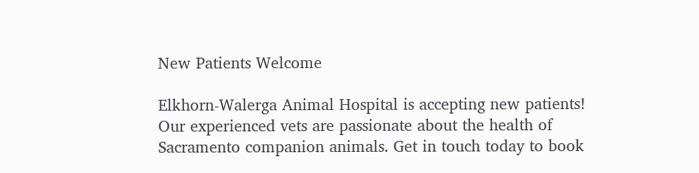New Patients Welcome

Elkhorn-Walerga Animal Hospital is accepting new patients! Our experienced vets are passionate about the health of Sacramento companion animals. Get in touch today to book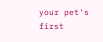your pet's first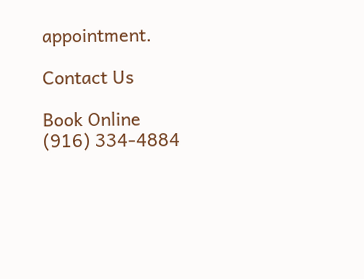appointment.

Contact Us

Book Online (916) 334-4884